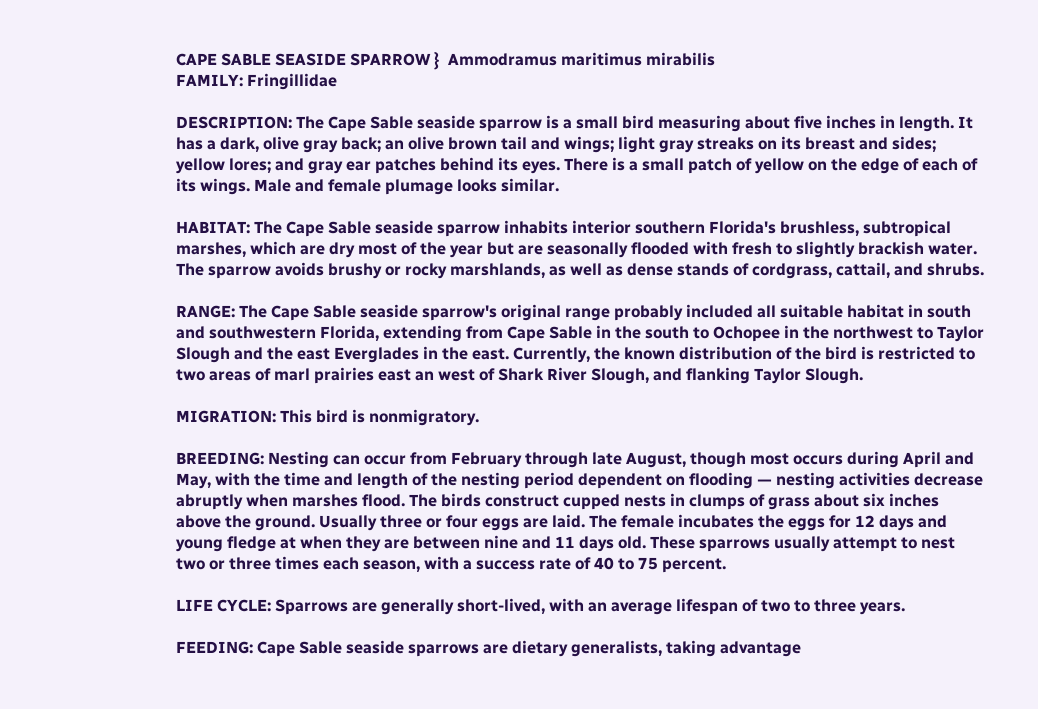CAPE SABLE SEASIDE SPARROW }  Ammodramus maritimus mirabilis
FAMILY: Fringillidae

DESCRIPTION: The Cape Sable seaside sparrow is a small bird measuring about five inches in length. It has a dark, olive gray back; an olive brown tail and wings; light gray streaks on its breast and sides; yellow lores; and gray ear patches behind its eyes. There is a small patch of yellow on the edge of each of its wings. Male and female plumage looks similar.

HABITAT: The Cape Sable seaside sparrow inhabits interior southern Florida's brushless, subtropical marshes, which are dry most of the year but are seasonally flooded with fresh to slightly brackish water. The sparrow avoids brushy or rocky marshlands, as well as dense stands of cordgrass, cattail, and shrubs.

RANGE: The Cape Sable seaside sparrow's original range probably included all suitable habitat in south and southwestern Florida, extending from Cape Sable in the south to Ochopee in the northwest to Taylor Slough and the east Everglades in the east. Currently, the known distribution of the bird is restricted to two areas of marl prairies east an west of Shark River Slough, and flanking Taylor Slough.

MIGRATION: This bird is nonmigratory.

BREEDING: Nesting can occur from February through late August, though most occurs during April and May, with the time and length of the nesting period dependent on flooding — nesting activities decrease abruptly when marshes flood. The birds construct cupped nests in clumps of grass about six inches above the ground. Usually three or four eggs are laid. The female incubates the eggs for 12 days and young fledge at when they are between nine and 11 days old. These sparrows usually attempt to nest two or three times each season, with a success rate of 40 to 75 percent.

LIFE CYCLE: Sparrows are generally short-lived, with an average lifespan of two to three years.

FEEDING: Cape Sable seaside sparrows are dietary generalists, taking advantage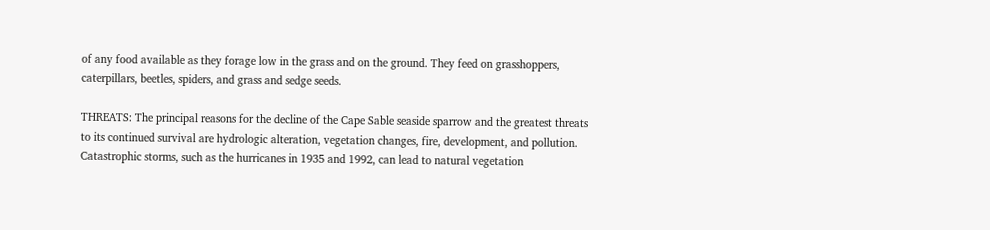of any food available as they forage low in the grass and on the ground. They feed on grasshoppers, caterpillars, beetles, spiders, and grass and sedge seeds.

THREATS: The principal reasons for the decline of the Cape Sable seaside sparrow and the greatest threats to its continued survival are hydrologic alteration, vegetation changes, fire, development, and pollution. Catastrophic storms, such as the hurricanes in 1935 and 1992, can lead to natural vegetation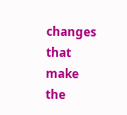changes that make the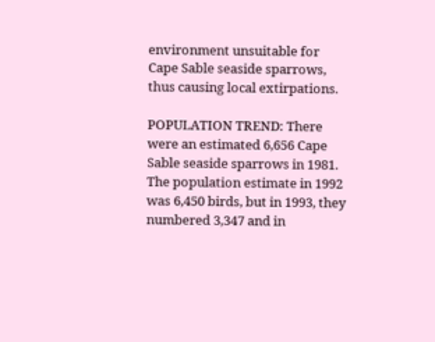environment unsuitable for Cape Sable seaside sparrows, thus causing local extirpations.

POPULATION TREND: There were an estimated 6,656 Cape Sable seaside sparrows in 1981. The population estimate in 1992 was 6,450 birds, but in 1993, they numbered 3,347 and in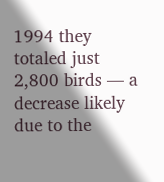1994 they totaled just 2,800 birds — a decrease likely due to the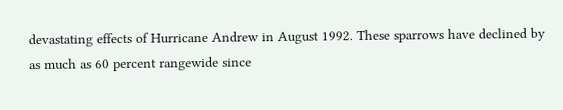devastating effects of Hurricane Andrew in August 1992. These sparrows have declined by as much as 60 percent rangewide since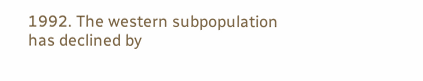1992. The western subpopulation has declined by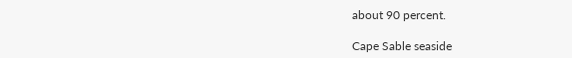about 90 percent.

Cape Sable seaside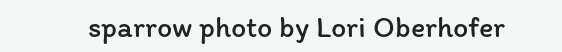sparrow photo by Lori Oberhofer